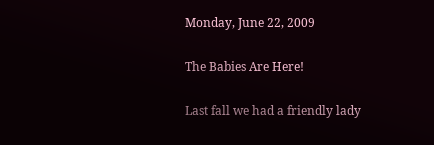Monday, June 22, 2009

The Babies Are Here!

Last fall we had a friendly lady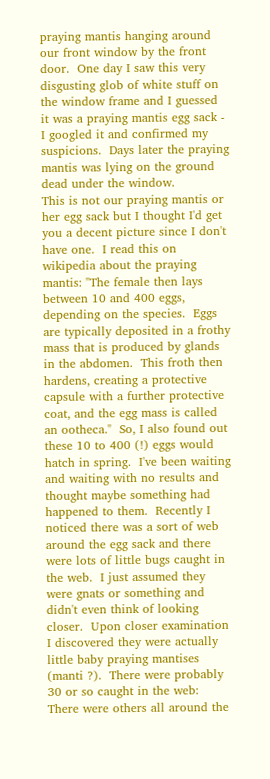praying mantis hanging around our front window by the front door.  One day I saw this very disgusting glob of white stuff on the window frame and I guessed it was a praying mantis egg sack - I googled it and confirmed my suspicions.  Days later the praying mantis was lying on the ground dead under the window.
This is not our praying mantis or her egg sack but I thought I'd get you a decent picture since I don't have one.  I read this on wikipedia about the praying mantis: "The female then lays between 10 and 400 eggs, depending on the species.  Eggs are typically deposited in a frothy mass that is produced by glands in the abdomen.  This froth then hardens, creating a protective capsule with a further protective coat, and the egg mass is called an ootheca."  So, I also found out these 10 to 400 (!) eggs would hatch in spring.  I've been waiting and waiting with no results and thought maybe something had happened to them.  Recently I noticed there was a sort of web around the egg sack and there were lots of little bugs caught in the web.  I just assumed they were gnats or something and didn't even think of looking closer.  Upon closer examination I discovered they were actually little baby praying mantises (manti ?).  There were probably 30 or so caught in the web:
There were others all around the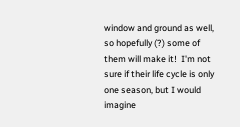window and ground as well, so hopefully (?) some of them will make it!  I'm not sure if their life cycle is only one season, but I would imagine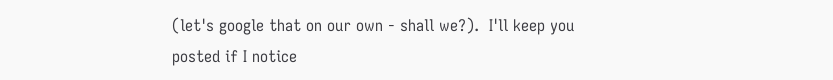(let's google that on our own - shall we?).  I'll keep you posted if I notice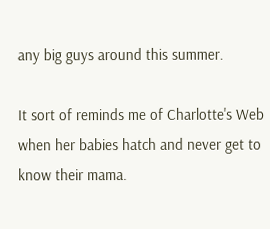any big guys around this summer.

It sort of reminds me of Charlotte's Web when her babies hatch and never get to know their mama.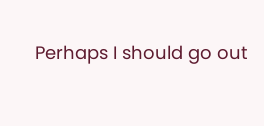Perhaps I should go out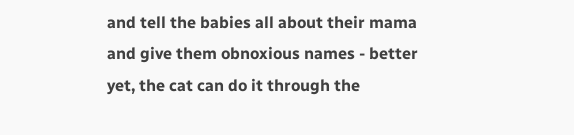and tell the babies all about their mama and give them obnoxious names - better yet, the cat can do it through the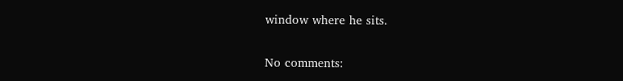window where he sits.

No comments: